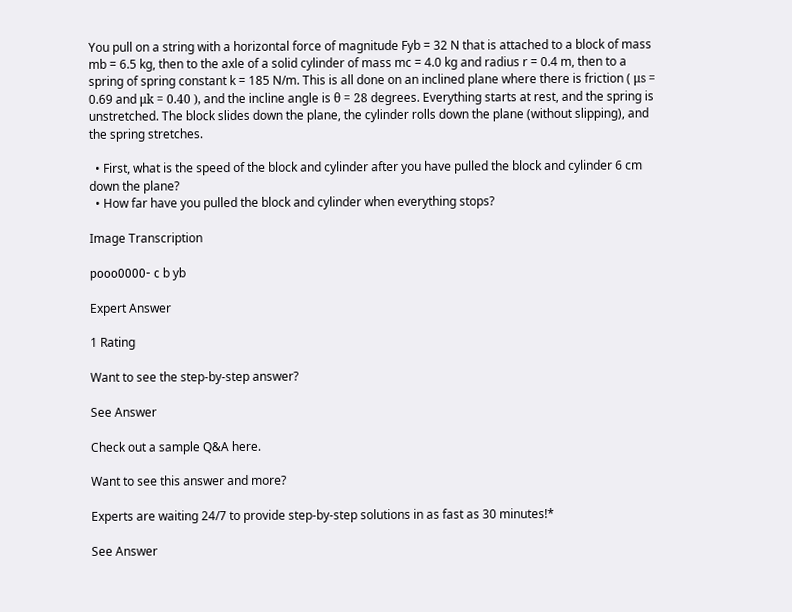You pull on a string with a horizontal force of magnitude Fyb = 32 N that is attached to a block of mass mb = 6.5 kg, then to the axle of a solid cylinder of mass mc = 4.0 kg and radius r = 0.4 m, then to a spring of spring constant k = 185 N/m. This is all done on an inclined plane where there is friction ( μs = 0.69 and μk = 0.40 ), and the incline angle is θ = 28 degrees. Everything starts at rest, and the spring is unstretched. The block slides down the plane, the cylinder rolls down the plane (without slipping), and the spring stretches.

  • First, what is the speed of the block and cylinder after you have pulled the block and cylinder 6 cm down the plane?
  • How far have you pulled the block and cylinder when everything stops?

Image Transcription

рооо0000- с b yb

Expert Answer

1 Rating

Want to see the step-by-step answer?

See Answer

Check out a sample Q&A here.

Want to see this answer and more?

Experts are waiting 24/7 to provide step-by-step solutions in as fast as 30 minutes!*

See Answer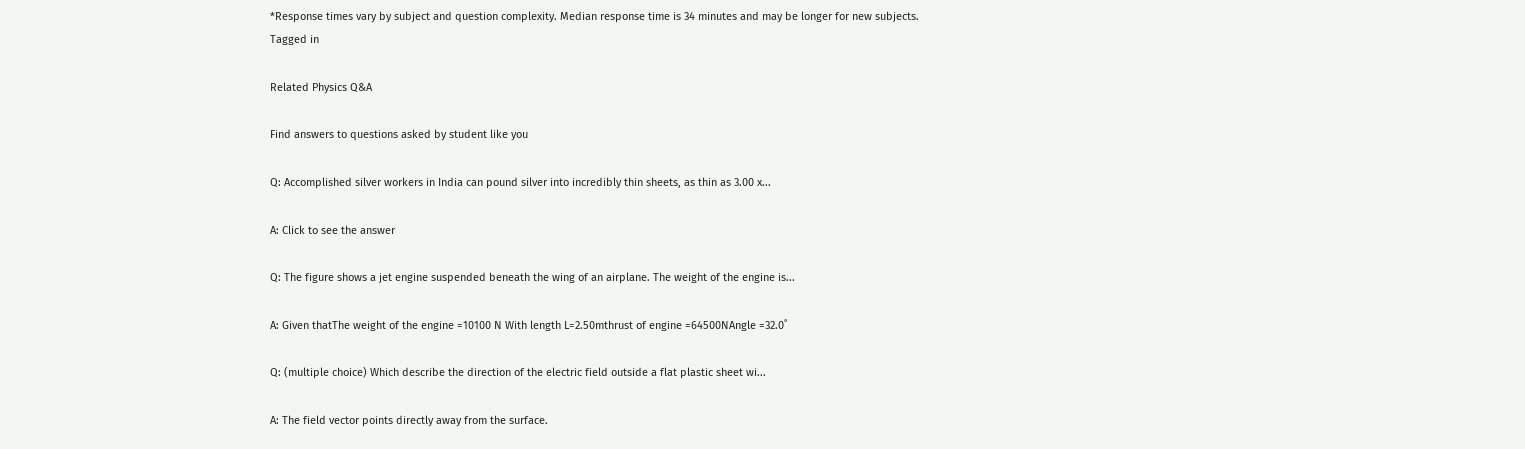*Response times vary by subject and question complexity. Median response time is 34 minutes and may be longer for new subjects.
Tagged in

Related Physics Q&A

Find answers to questions asked by student like you

Q: Accomplished silver workers in India can pound silver into incredibly thin sheets, as thin as 3.00 x...

A: Click to see the answer

Q: The figure shows a jet engine suspended beneath the wing of an airplane. The weight of the engine is...

A: Given thatThe weight of the engine =10100 N With length L=2.50mthrust of engine =64500NAngle =32.0˚

Q: (multiple choice) Which describe the direction of the electric field outside a flat plastic sheet wi...

A: The field vector points directly away from the surface.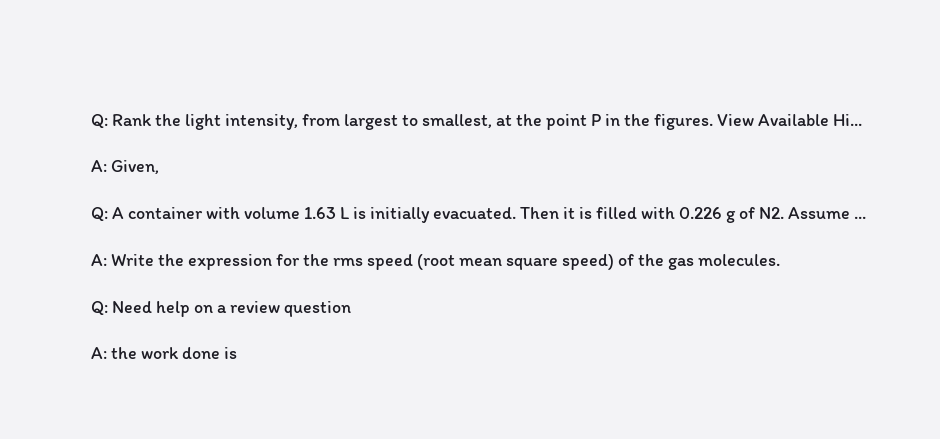Q: Rank the light intensity, from largest to smallest, at the point P in the figures. View Available Hi...

A: Given,

Q: A container with volume 1.63 L is initially evacuated. Then it is filled with 0.226 g of N2. Assume ...

A: Write the expression for the rms speed (root mean square speed) of the gas molecules.

Q: Need help on a review question

A: the work done is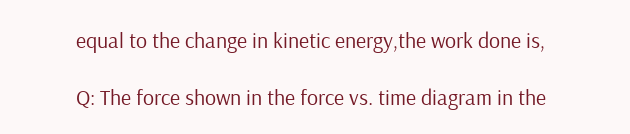equal to the change in kinetic energy,the work done is,

Q: The force shown in the force vs. time diagram in the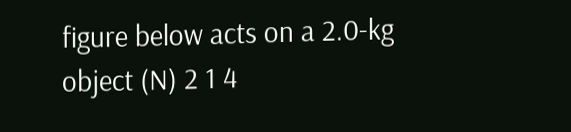figure below acts on a 2.0-kg object (N) 2 1 4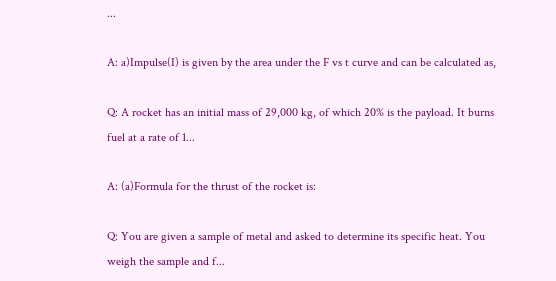...

A: a)Impulse(I) is given by the area under the F vs t curve and can be calculated as,

Q: A rocket has an initial mass of 29,000 kg, of which 20% is the payload. It burns fuel at a rate of 1...

A: (a)Formula for the thrust of the rocket is:

Q: You are given a sample of metal and asked to determine its specific heat. You weigh the sample and f...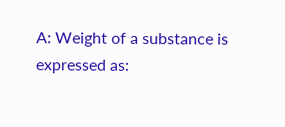A: Weight of a substance is expressed as: